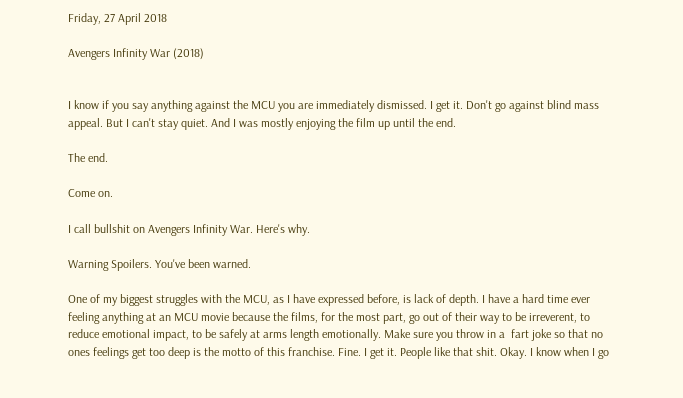Friday, 27 April 2018

Avengers Infinity War (2018)


I know if you say anything against the MCU you are immediately dismissed. I get it. Don't go against blind mass appeal. But I can't stay quiet. And I was mostly enjoying the film up until the end.

The end.

Come on.

I call bullshit on Avengers Infinity War. Here's why.

Warning Spoilers. You've been warned.

One of my biggest struggles with the MCU, as I have expressed before, is lack of depth. I have a hard time ever feeling anything at an MCU movie because the films, for the most part, go out of their way to be irreverent, to reduce emotional impact, to be safely at arms length emotionally. Make sure you throw in a  fart joke so that no ones feelings get too deep is the motto of this franchise. Fine. I get it. People like that shit. Okay. I know when I go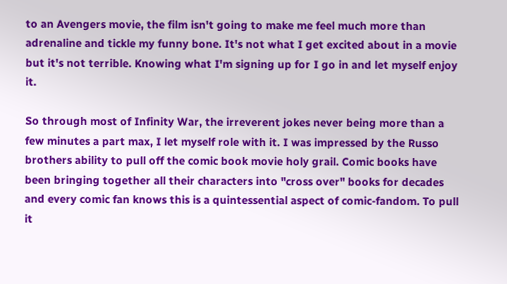to an Avengers movie, the film isn't going to make me feel much more than adrenaline and tickle my funny bone. It's not what I get excited about in a movie but it's not terrible. Knowing what I'm signing up for I go in and let myself enjoy it.

So through most of Infinity War, the irreverent jokes never being more than a few minutes a part max, I let myself role with it. I was impressed by the Russo brothers ability to pull off the comic book movie holy grail. Comic books have been bringing together all their characters into "cross over" books for decades and every comic fan knows this is a quintessential aspect of comic-fandom. To pull it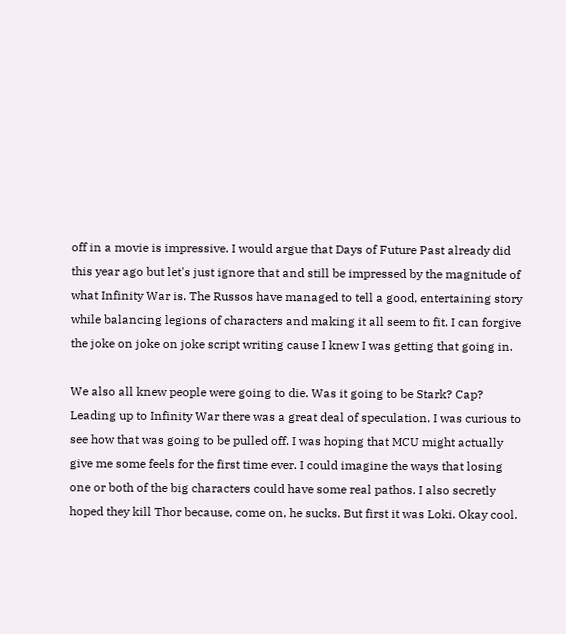off in a movie is impressive. I would argue that Days of Future Past already did this year ago but let's just ignore that and still be impressed by the magnitude of what Infinity War is. The Russos have managed to tell a good, entertaining story while balancing legions of characters and making it all seem to fit. I can forgive the joke on joke on joke script writing cause I knew I was getting that going in.

We also all knew people were going to die. Was it going to be Stark? Cap? Leading up to Infinity War there was a great deal of speculation. I was curious to see how that was going to be pulled off. I was hoping that MCU might actually give me some feels for the first time ever. I could imagine the ways that losing one or both of the big characters could have some real pathos. I also secretly hoped they kill Thor because, come on, he sucks. But first it was Loki. Okay cool.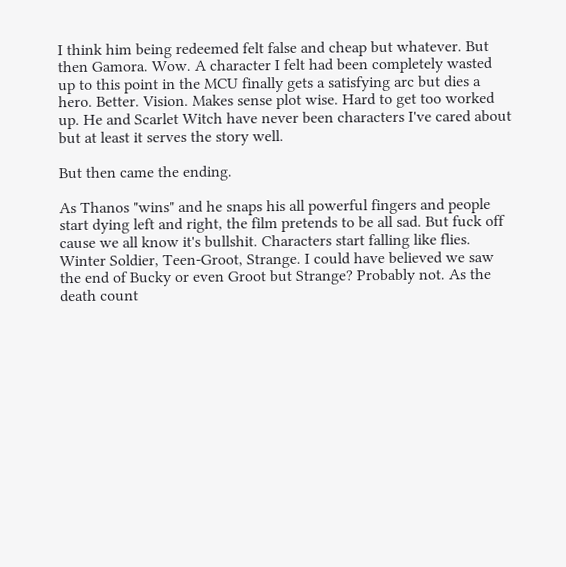I think him being redeemed felt false and cheap but whatever. But then Gamora. Wow. A character I felt had been completely wasted up to this point in the MCU finally gets a satisfying arc but dies a hero. Better. Vision. Makes sense plot wise. Hard to get too worked up. He and Scarlet Witch have never been characters I've cared about but at least it serves the story well.

But then came the ending.

As Thanos "wins" and he snaps his all powerful fingers and people start dying left and right, the film pretends to be all sad. But fuck off cause we all know it's bullshit. Characters start falling like flies. Winter Soldier, Teen-Groot, Strange. I could have believed we saw the end of Bucky or even Groot but Strange? Probably not. As the death count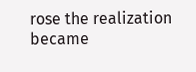rose the realization became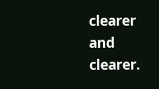clearer and clearer.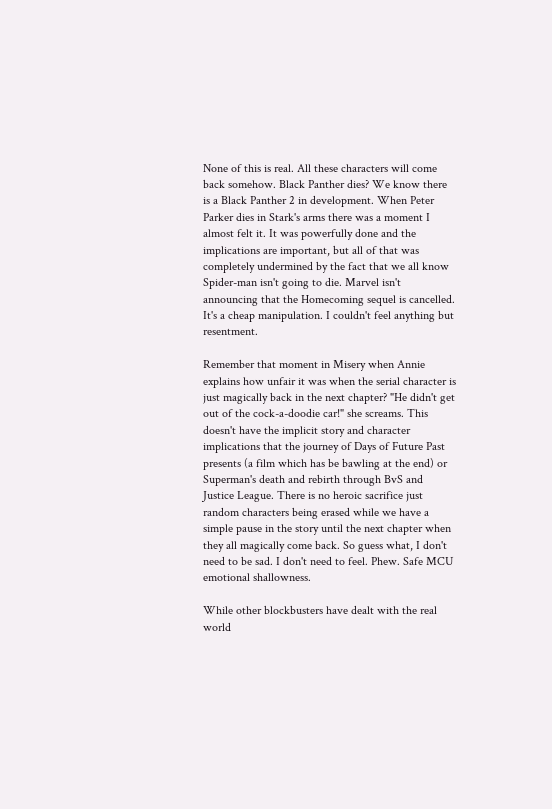None of this is real. All these characters will come back somehow. Black Panther dies? We know there is a Black Panther 2 in development. When Peter Parker dies in Stark's arms there was a moment I almost felt it. It was powerfully done and the implications are important, but all of that was completely undermined by the fact that we all know Spider-man isn't going to die. Marvel isn't announcing that the Homecoming sequel is cancelled. It's a cheap manipulation. I couldn't feel anything but resentment.

Remember that moment in Misery when Annie explains how unfair it was when the serial character is just magically back in the next chapter? "He didn't get out of the cock-a-doodie car!" she screams. This doesn't have the implicit story and character implications that the journey of Days of Future Past presents (a film which has be bawling at the end) or Superman's death and rebirth through BvS and Justice League. There is no heroic sacrifice just random characters being erased while we have a simple pause in the story until the next chapter when they all magically come back. So guess what, I don't need to be sad. I don't need to feel. Phew. Safe MCU emotional shallowness.

While other blockbusters have dealt with the real world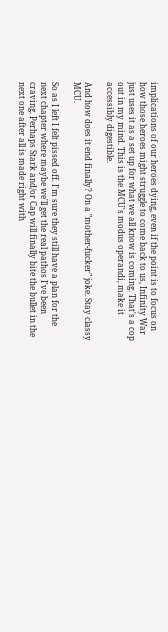implications of our heroes dying, even if the point is to focus on how those heroes might struggle to come back to us, Infinity War just uses it as a set up for what we all know is coming. That's a cop out in my mind. This is the MCU's modus operandi, make it accessibly digestible.

And how does it end finally? On a "mother-fucker" joke. Stay classy MCU.

So as I left I felt pissed off. I'm sure they still have a plan for the next chapter where maybe we'll get the real pathos I've been craving. Perhaps Stark and/or Cap will finally bite the bullet in the next one after all is made right with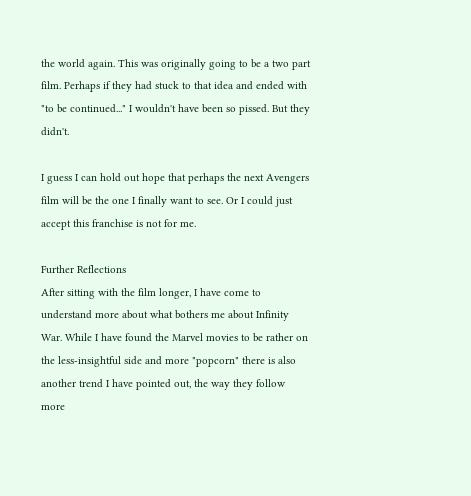the world again. This was originally going to be a two part film. Perhaps if they had stuck to that idea and ended with "to be continued..." I wouldn't have been so pissed. But they didn't.

I guess I can hold out hope that perhaps the next Avengers film will be the one I finally want to see. Or I could just accept this franchise is not for me.

Further Reflections
After sitting with the film longer, I have come to understand more about what bothers me about Infinity War. While I have found the Marvel movies to be rather on the less-insightful side and more "popcorn" there is also another trend I have pointed out, the way they follow more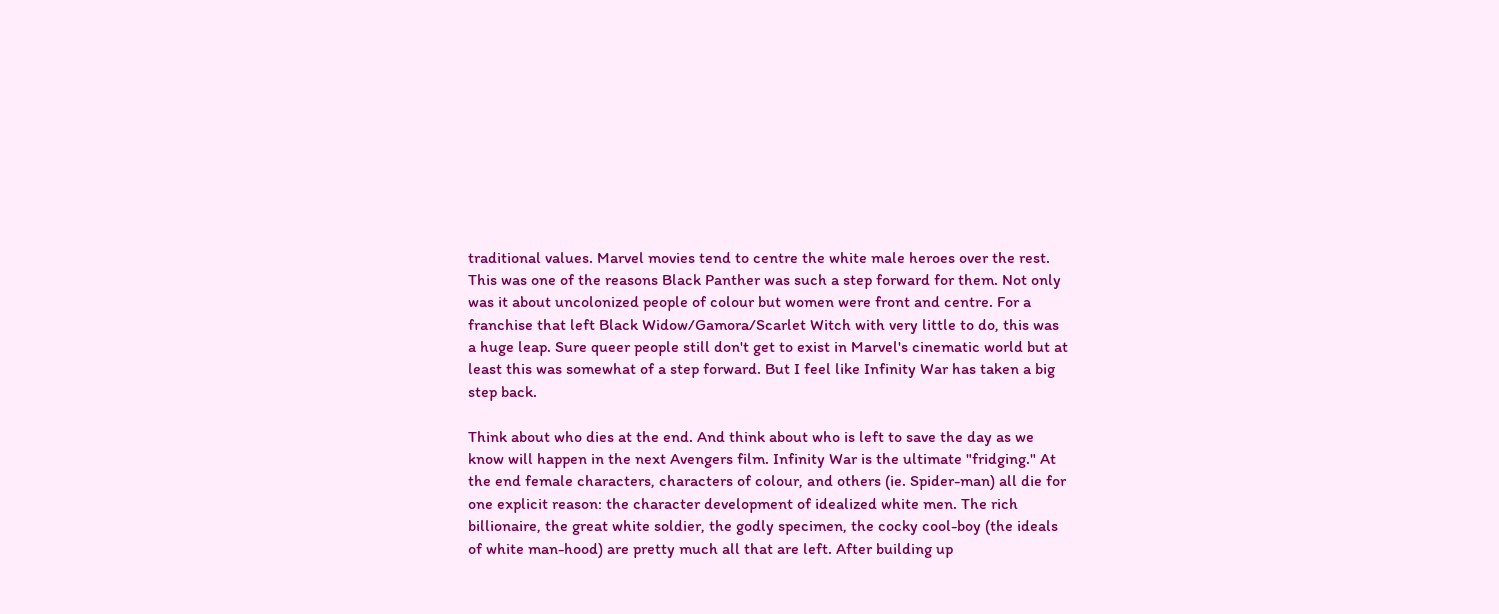traditional values. Marvel movies tend to centre the white male heroes over the rest. This was one of the reasons Black Panther was such a step forward for them. Not only was it about uncolonized people of colour but women were front and centre. For a franchise that left Black Widow/Gamora/Scarlet Witch with very little to do, this was a huge leap. Sure queer people still don't get to exist in Marvel's cinematic world but at least this was somewhat of a step forward. But I feel like Infinity War has taken a big step back.

Think about who dies at the end. And think about who is left to save the day as we know will happen in the next Avengers film. Infinity War is the ultimate "fridging." At the end female characters, characters of colour, and others (ie. Spider-man) all die for one explicit reason: the character development of idealized white men. The rich billionaire, the great white soldier, the godly specimen, the cocky cool-boy (the ideals of white man-hood) are pretty much all that are left. After building up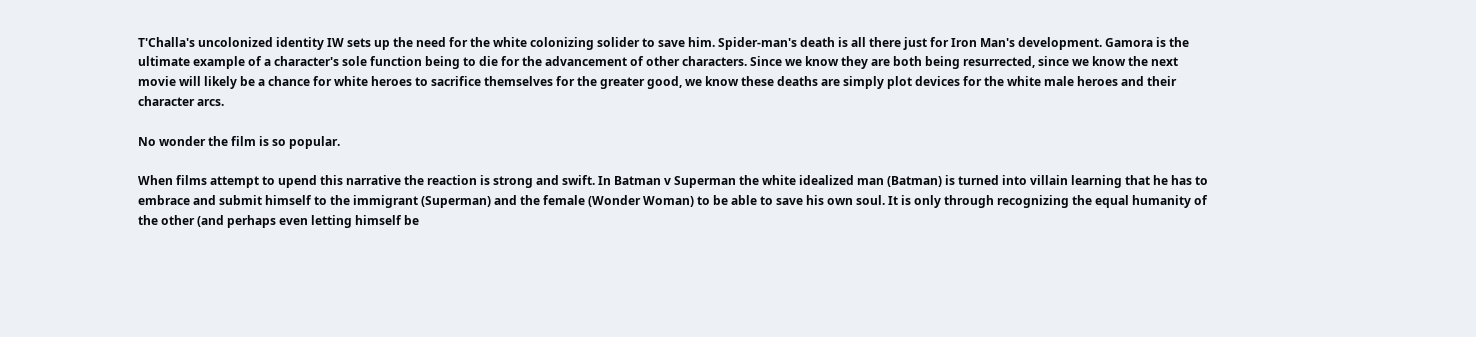T'Challa's uncolonized identity IW sets up the need for the white colonizing solider to save him. Spider-man's death is all there just for Iron Man's development. Gamora is the ultimate example of a character's sole function being to die for the advancement of other characters. Since we know they are both being resurrected, since we know the next movie will likely be a chance for white heroes to sacrifice themselves for the greater good, we know these deaths are simply plot devices for the white male heroes and their character arcs.

No wonder the film is so popular.

When films attempt to upend this narrative the reaction is strong and swift. In Batman v Superman the white idealized man (Batman) is turned into villain learning that he has to embrace and submit himself to the immigrant (Superman) and the female (Wonder Woman) to be able to save his own soul. It is only through recognizing the equal humanity of the other (and perhaps even letting himself be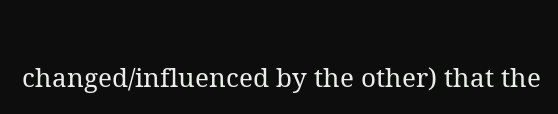changed/influenced by the other) that the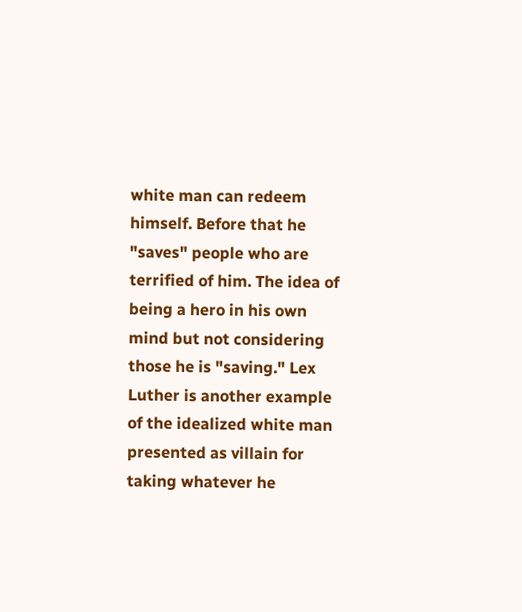white man can redeem himself. Before that he "saves" people who are terrified of him. The idea of being a hero in his own mind but not considering those he is "saving." Lex Luther is another example of the idealized white man presented as villain for taking whatever he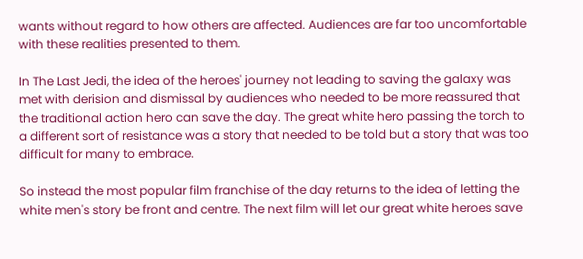wants without regard to how others are affected. Audiences are far too uncomfortable with these realities presented to them.

In The Last Jedi, the idea of the heroes' journey not leading to saving the galaxy was met with derision and dismissal by audiences who needed to be more reassured that the traditional action hero can save the day. The great white hero passing the torch to a different sort of resistance was a story that needed to be told but a story that was too difficult for many to embrace.

So instead the most popular film franchise of the day returns to the idea of letting the white men's story be front and centre. The next film will let our great white heroes save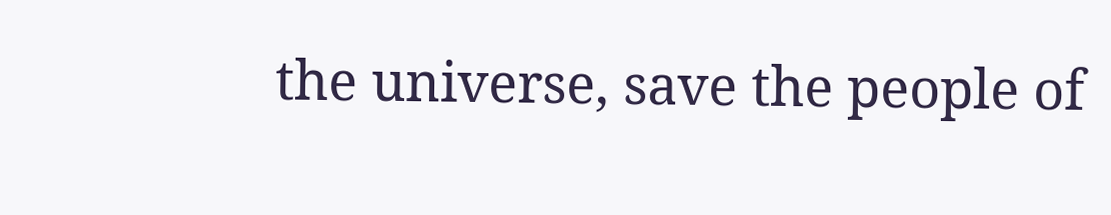the universe, save the people of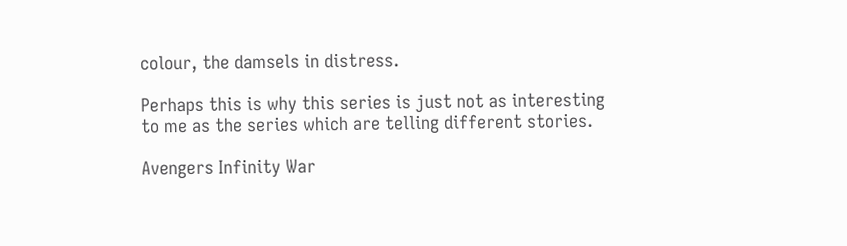colour, the damsels in distress.

Perhaps this is why this series is just not as interesting to me as the series which are telling different stories.

Avengers Infinity War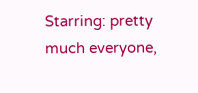Starring: pretty much everyone,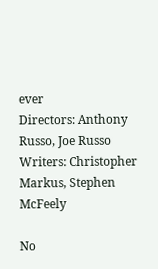ever
Directors: Anthony Russo, Joe Russo
Writers: Christopher Markus, Stephen McFeely

No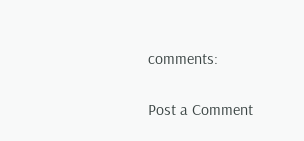comments:

Post a Comment